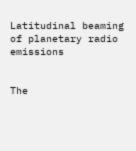Latitudinal beaming of planetary radio emissions


The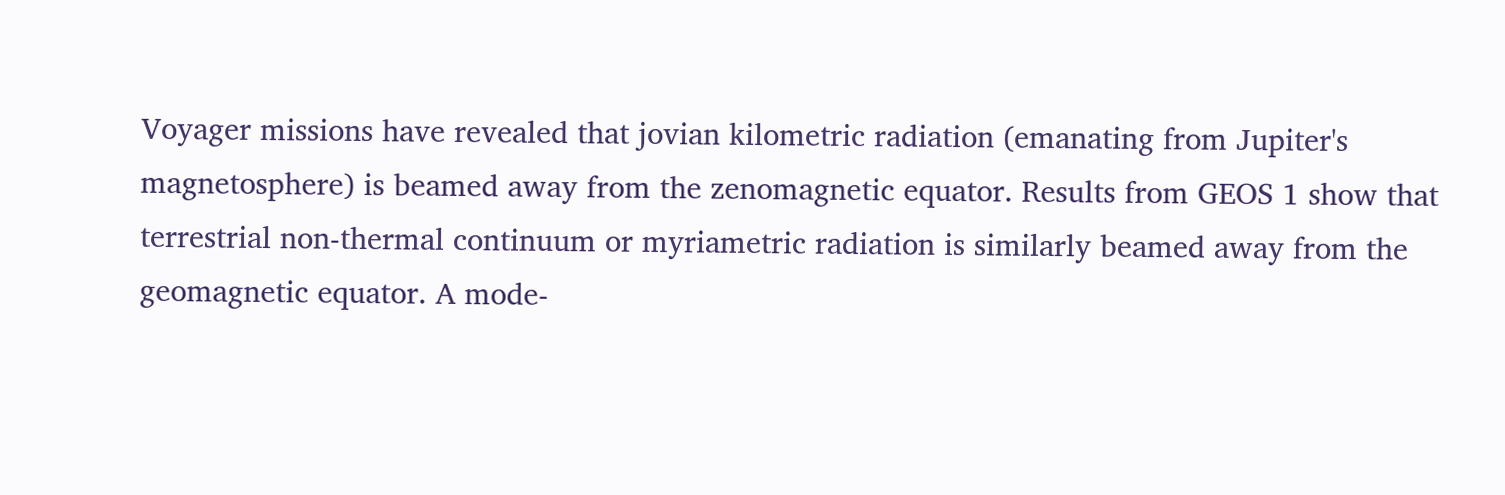Voyager missions have revealed that jovian kilometric radiation (emanating from Jupiter's magnetosphere) is beamed away from the zenomagnetic equator. Results from GEOS 1 show that terrestrial non-thermal continuum or myriametric radiation is similarly beamed away from the geomagnetic equator. A mode-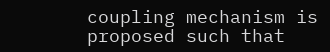coupling mechanism is proposed such that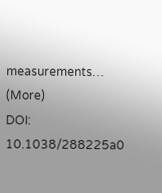measurements… (More)
DOI: 10.1038/288225a0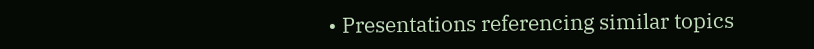• Presentations referencing similar topics